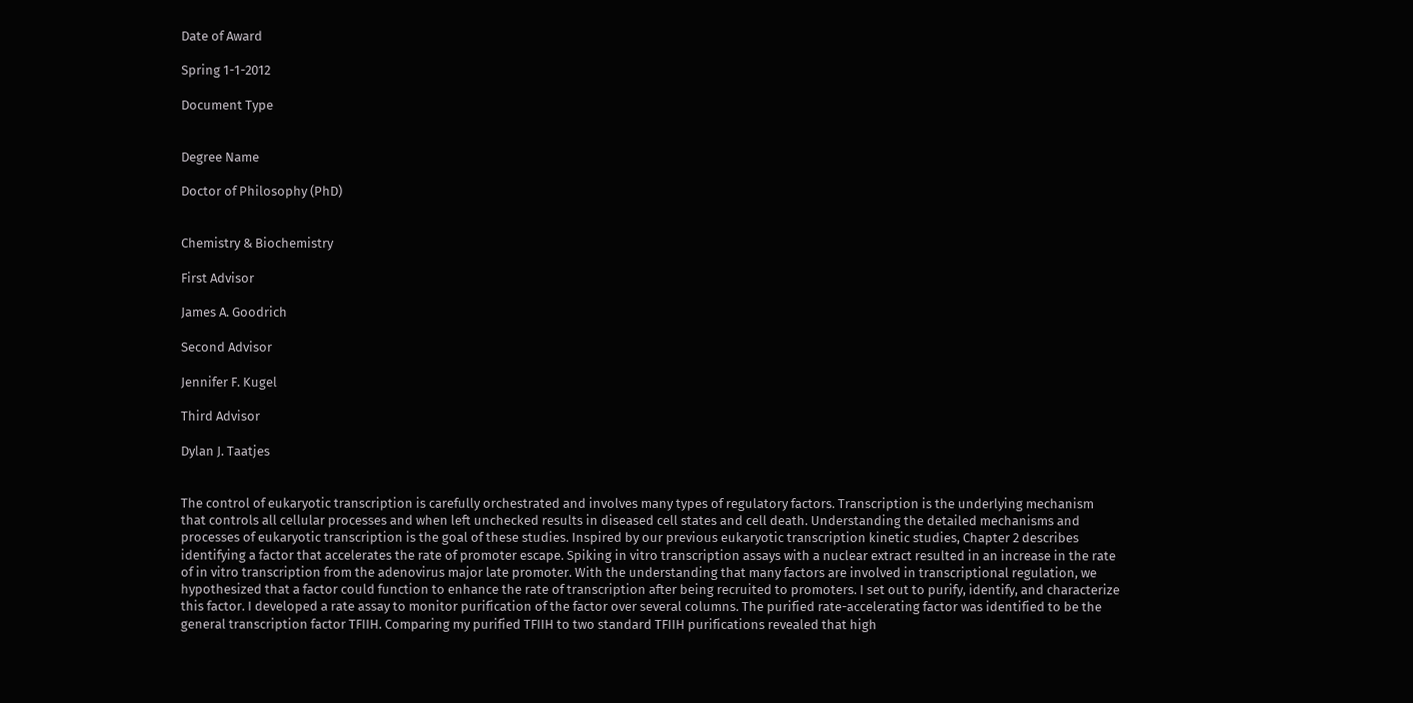Date of Award

Spring 1-1-2012

Document Type


Degree Name

Doctor of Philosophy (PhD)


Chemistry & Biochemistry

First Advisor

James A. Goodrich

Second Advisor

Jennifer F. Kugel

Third Advisor

Dylan J. Taatjes


The control of eukaryotic transcription is carefully orchestrated and involves many types of regulatory factors. Transcription is the underlying mechanism that controls all cellular processes and when left unchecked results in diseased cell states and cell death. Understanding the detailed mechanisms and processes of eukaryotic transcription is the goal of these studies. Inspired by our previous eukaryotic transcription kinetic studies, Chapter 2 describes identifying a factor that accelerates the rate of promoter escape. Spiking in vitro transcription assays with a nuclear extract resulted in an increase in the rate of in vitro transcription from the adenovirus major late promoter. With the understanding that many factors are involved in transcriptional regulation, we hypothesized that a factor could function to enhance the rate of transcription after being recruited to promoters. I set out to purify, identify, and characterize this factor. I developed a rate assay to monitor purification of the factor over several columns. The purified rate-accelerating factor was identified to be the general transcription factor TFIIH. Comparing my purified TFIIH to two standard TFIIH purifications revealed that high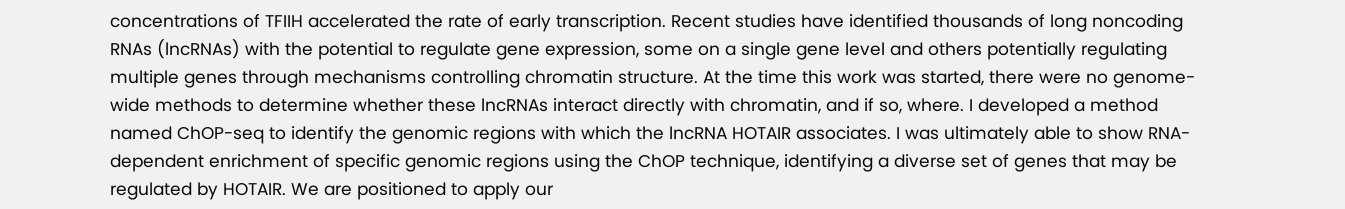concentrations of TFIIH accelerated the rate of early transcription. Recent studies have identified thousands of long noncoding RNAs (lncRNAs) with the potential to regulate gene expression, some on a single gene level and others potentially regulating multiple genes through mechanisms controlling chromatin structure. At the time this work was started, there were no genome-wide methods to determine whether these lncRNAs interact directly with chromatin, and if so, where. I developed a method named ChOP-seq to identify the genomic regions with which the lncRNA HOTAIR associates. I was ultimately able to show RNA-dependent enrichment of specific genomic regions using the ChOP technique, identifying a diverse set of genes that may be regulated by HOTAIR. We are positioned to apply our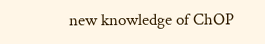new knowledge of ChOP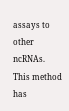assays to other ncRNAs. This method has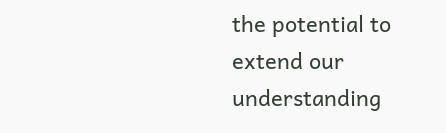the potential to extend our understanding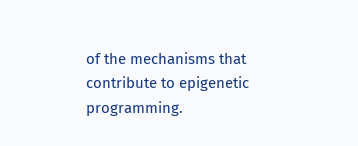of the mechanisms that contribute to epigenetic programming.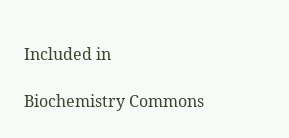Included in

Biochemistry Commons